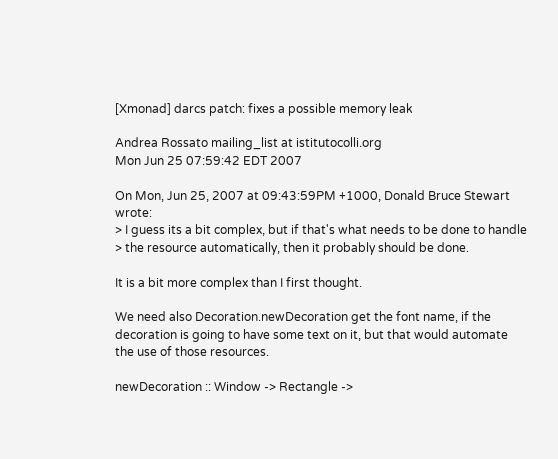[Xmonad] darcs patch: fixes a possible memory leak

Andrea Rossato mailing_list at istitutocolli.org
Mon Jun 25 07:59:42 EDT 2007

On Mon, Jun 25, 2007 at 09:43:59PM +1000, Donald Bruce Stewart wrote:
> I guess its a bit complex, but if that's what needs to be done to handle
> the resource automatically, then it probably should be done.

It is a bit more complex than I first thought.

We need also Decoration.newDecoration get the font name, if the
decoration is going to have some text on it, but that would automate
the use of those resources.

newDecoration :: Window -> Rectangle ->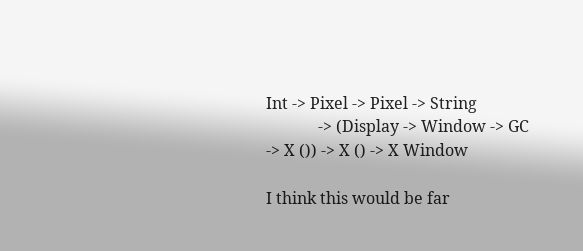Int -> Pixel -> Pixel -> String
             -> (Display -> Window -> GC -> X ()) -> X () -> X Window

I think this would be far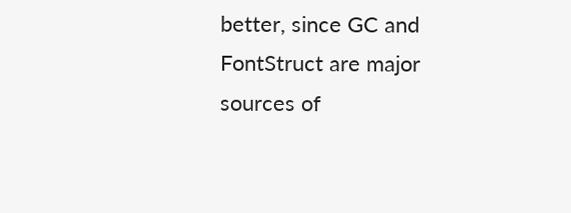better, since GC and FontStruct are major
sources of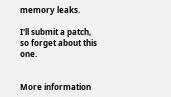memory leaks.

I'll submit a patch, so forget about this one.


More information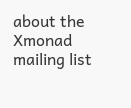about the Xmonad mailing list